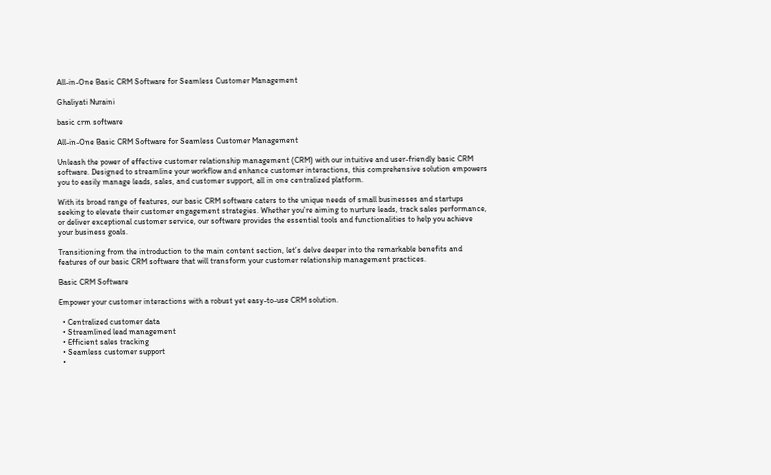All-in-One Basic CRM Software for Seamless Customer Management

Ghaliyati Nuraini

basic crm software

All-in-One Basic CRM Software for Seamless Customer Management

Unleash the power of effective customer relationship management (CRM) with our intuitive and user-friendly basic CRM software. Designed to streamline your workflow and enhance customer interactions, this comprehensive solution empowers you to easily manage leads, sales, and customer support, all in one centralized platform.

With its broad range of features, our basic CRM software caters to the unique needs of small businesses and startups seeking to elevate their customer engagement strategies. Whether you’re aiming to nurture leads, track sales performance, or deliver exceptional customer service, our software provides the essential tools and functionalities to help you achieve your business goals.

Transitioning from the introduction to the main content section, let’s delve deeper into the remarkable benefits and features of our basic CRM software that will transform your customer relationship management practices.

Basic CRM Software

Empower your customer interactions with a robust yet easy-to-use CRM solution.

  • Centralized customer data
  • Streamlined lead management
  • Efficient sales tracking
  • Seamless customer support
  •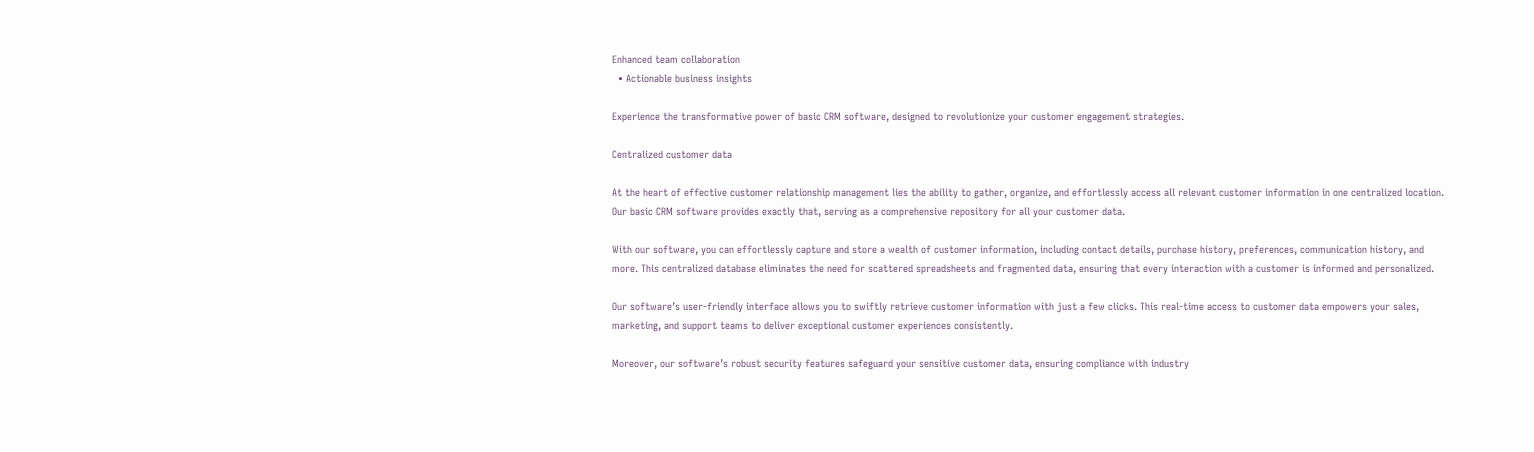Enhanced team collaboration
  • Actionable business insights

Experience the transformative power of basic CRM software, designed to revolutionize your customer engagement strategies.

Centralized customer data

At the heart of effective customer relationship management lies the ability to gather, organize, and effortlessly access all relevant customer information in one centralized location. Our basic CRM software provides exactly that, serving as a comprehensive repository for all your customer data.

With our software, you can effortlessly capture and store a wealth of customer information, including contact details, purchase history, preferences, communication history, and more. This centralized database eliminates the need for scattered spreadsheets and fragmented data, ensuring that every interaction with a customer is informed and personalized.

Our software’s user-friendly interface allows you to swiftly retrieve customer information with just a few clicks. This real-time access to customer data empowers your sales, marketing, and support teams to deliver exceptional customer experiences consistently.

Moreover, our software’s robust security features safeguard your sensitive customer data, ensuring compliance with industry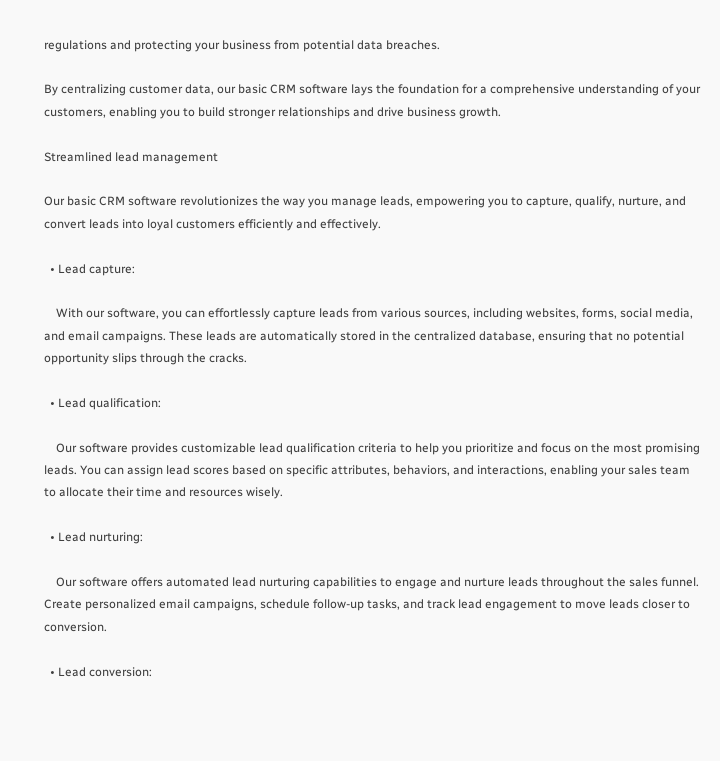regulations and protecting your business from potential data breaches.

By centralizing customer data, our basic CRM software lays the foundation for a comprehensive understanding of your customers, enabling you to build stronger relationships and drive business growth.

Streamlined lead management

Our basic CRM software revolutionizes the way you manage leads, empowering you to capture, qualify, nurture, and convert leads into loyal customers efficiently and effectively.

  • Lead capture:

    With our software, you can effortlessly capture leads from various sources, including websites, forms, social media, and email campaigns. These leads are automatically stored in the centralized database, ensuring that no potential opportunity slips through the cracks.

  • Lead qualification:

    Our software provides customizable lead qualification criteria to help you prioritize and focus on the most promising leads. You can assign lead scores based on specific attributes, behaviors, and interactions, enabling your sales team to allocate their time and resources wisely.

  • Lead nurturing:

    Our software offers automated lead nurturing capabilities to engage and nurture leads throughout the sales funnel. Create personalized email campaigns, schedule follow-up tasks, and track lead engagement to move leads closer to conversion.

  • Lead conversion: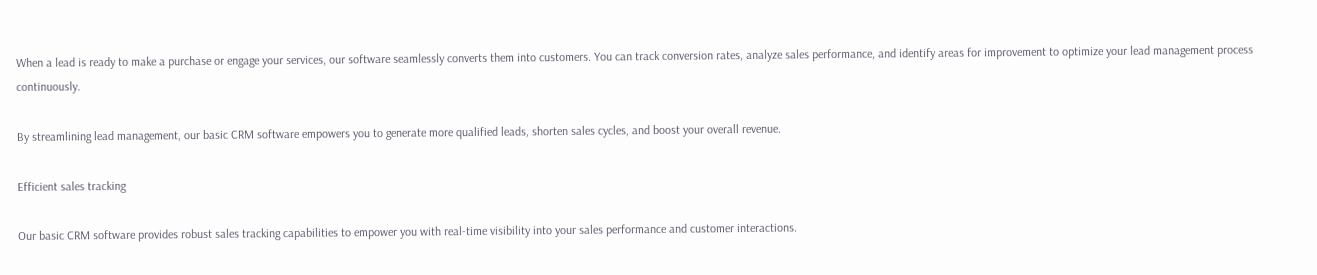When a lead is ready to make a purchase or engage your services, our software seamlessly converts them into customers. You can track conversion rates, analyze sales performance, and identify areas for improvement to optimize your lead management process continuously.

By streamlining lead management, our basic CRM software empowers you to generate more qualified leads, shorten sales cycles, and boost your overall revenue.

Efficient sales tracking

Our basic CRM software provides robust sales tracking capabilities to empower you with real-time visibility into your sales performance and customer interactions.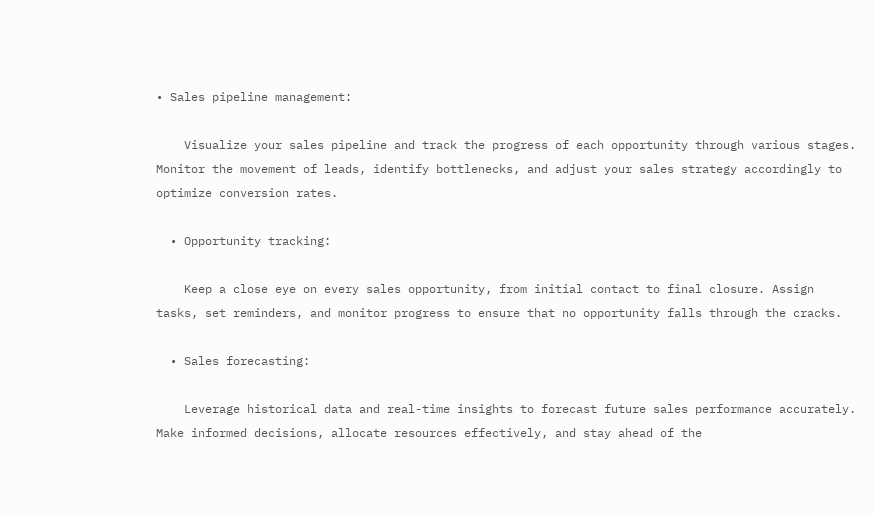• Sales pipeline management:

    Visualize your sales pipeline and track the progress of each opportunity through various stages. Monitor the movement of leads, identify bottlenecks, and adjust your sales strategy accordingly to optimize conversion rates.

  • Opportunity tracking:

    Keep a close eye on every sales opportunity, from initial contact to final closure. Assign tasks, set reminders, and monitor progress to ensure that no opportunity falls through the cracks.

  • Sales forecasting:

    Leverage historical data and real-time insights to forecast future sales performance accurately. Make informed decisions, allocate resources effectively, and stay ahead of the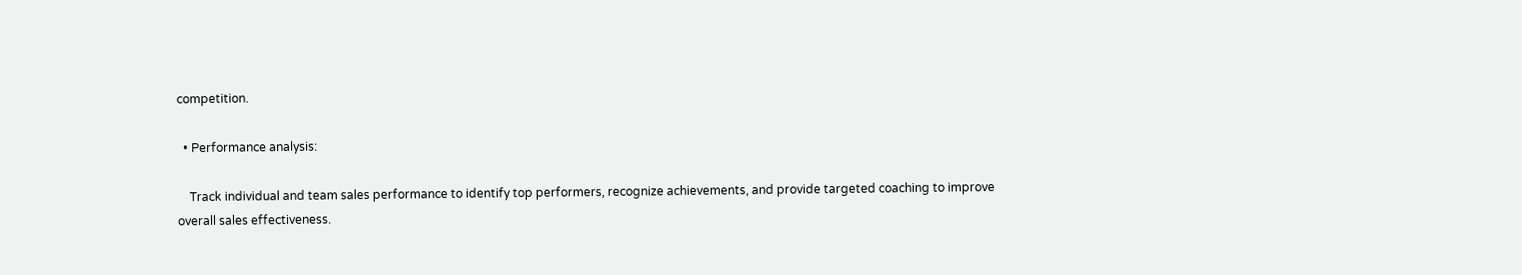competition.

  • Performance analysis:

    Track individual and team sales performance to identify top performers, recognize achievements, and provide targeted coaching to improve overall sales effectiveness.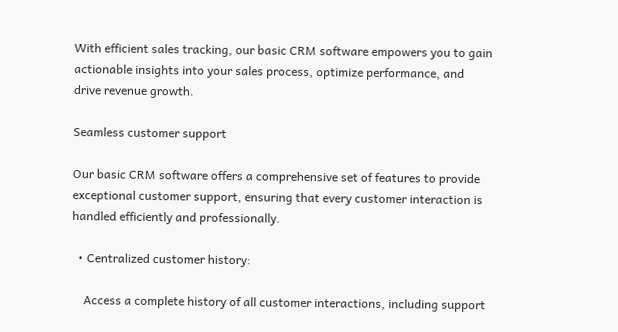With efficient sales tracking, our basic CRM software empowers you to gain actionable insights into your sales process, optimize performance, and drive revenue growth.

Seamless customer support

Our basic CRM software offers a comprehensive set of features to provide exceptional customer support, ensuring that every customer interaction is handled efficiently and professionally.

  • Centralized customer history:

    Access a complete history of all customer interactions, including support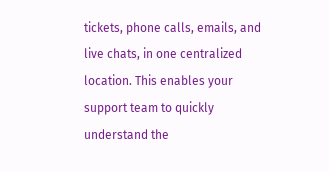tickets, phone calls, emails, and live chats, in one centralized location. This enables your support team to quickly understand the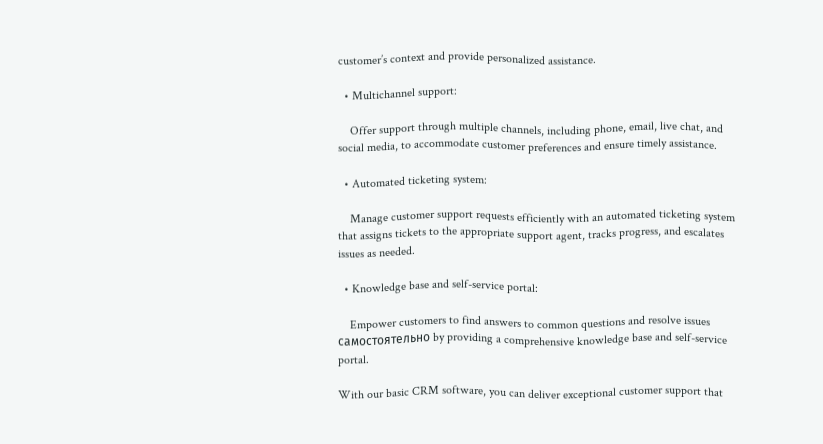customer’s context and provide personalized assistance.

  • Multichannel support:

    Offer support through multiple channels, including phone, email, live chat, and social media, to accommodate customer preferences and ensure timely assistance.

  • Automated ticketing system:

    Manage customer support requests efficiently with an automated ticketing system that assigns tickets to the appropriate support agent, tracks progress, and escalates issues as needed.

  • Knowledge base and self-service portal:

    Empower customers to find answers to common questions and resolve issues самостоятельно by providing a comprehensive knowledge base and self-service portal.

With our basic CRM software, you can deliver exceptional customer support that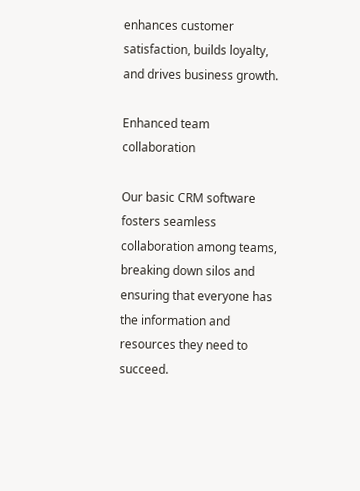enhances customer satisfaction, builds loyalty, and drives business growth.

Enhanced team collaboration

Our basic CRM software fosters seamless collaboration among teams, breaking down silos and ensuring that everyone has the information and resources they need to succeed.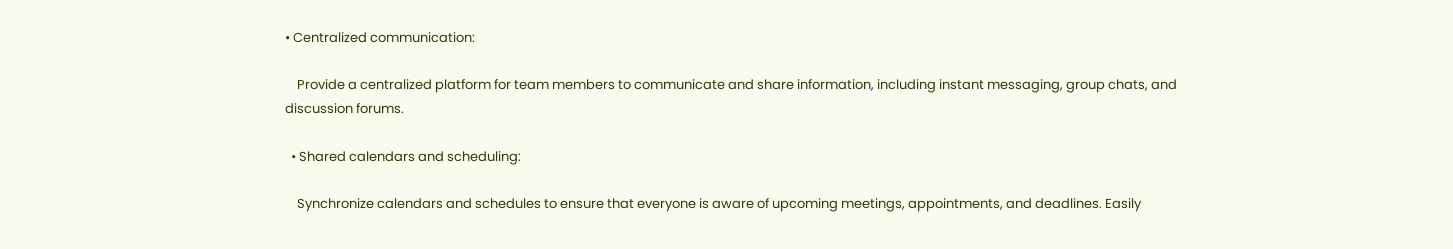• Centralized communication:

    Provide a centralized platform for team members to communicate and share information, including instant messaging, group chats, and discussion forums.

  • Shared calendars and scheduling:

    Synchronize calendars and schedules to ensure that everyone is aware of upcoming meetings, appointments, and deadlines. Easily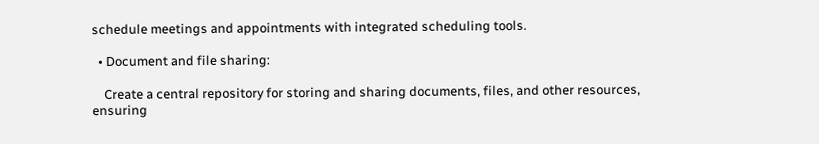schedule meetings and appointments with integrated scheduling tools.

  • Document and file sharing:

    Create a central repository for storing and sharing documents, files, and other resources, ensuring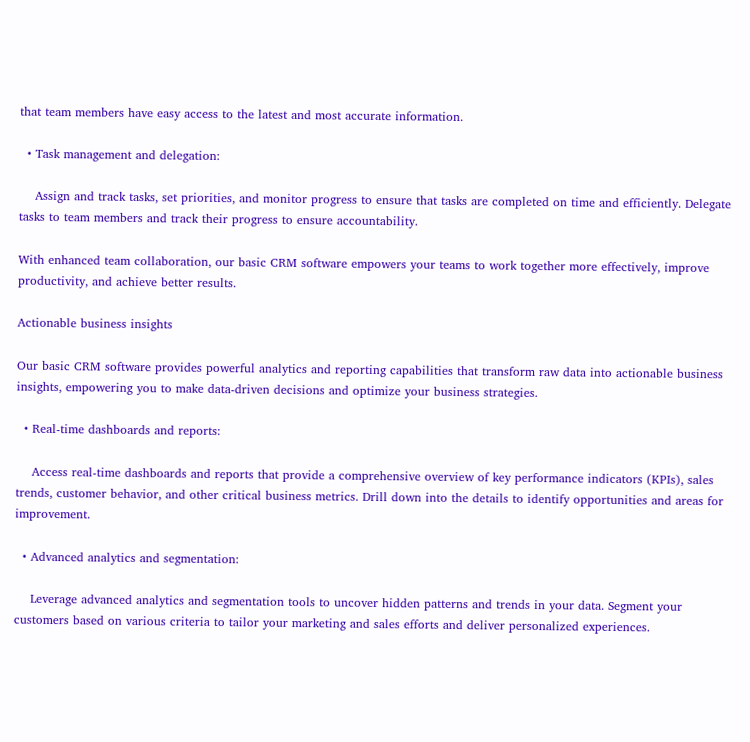that team members have easy access to the latest and most accurate information.

  • Task management and delegation:

    Assign and track tasks, set priorities, and monitor progress to ensure that tasks are completed on time and efficiently. Delegate tasks to team members and track their progress to ensure accountability.

With enhanced team collaboration, our basic CRM software empowers your teams to work together more effectively, improve productivity, and achieve better results.

Actionable business insights

Our basic CRM software provides powerful analytics and reporting capabilities that transform raw data into actionable business insights, empowering you to make data-driven decisions and optimize your business strategies.

  • Real-time dashboards and reports:

    Access real-time dashboards and reports that provide a comprehensive overview of key performance indicators (KPIs), sales trends, customer behavior, and other critical business metrics. Drill down into the details to identify opportunities and areas for improvement.

  • Advanced analytics and segmentation:

    Leverage advanced analytics and segmentation tools to uncover hidden patterns and trends in your data. Segment your customers based on various criteria to tailor your marketing and sales efforts and deliver personalized experiences.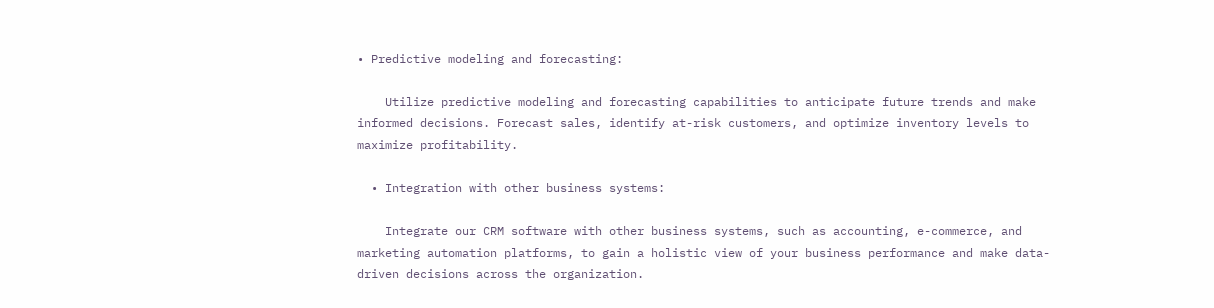• Predictive modeling and forecasting:

    Utilize predictive modeling and forecasting capabilities to anticipate future trends and make informed decisions. Forecast sales, identify at-risk customers, and optimize inventory levels to maximize profitability.

  • Integration with other business systems:

    Integrate our CRM software with other business systems, such as accounting, e-commerce, and marketing automation platforms, to gain a holistic view of your business performance and make data-driven decisions across the organization.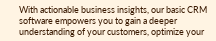With actionable business insights, our basic CRM software empowers you to gain a deeper understanding of your customers, optimize your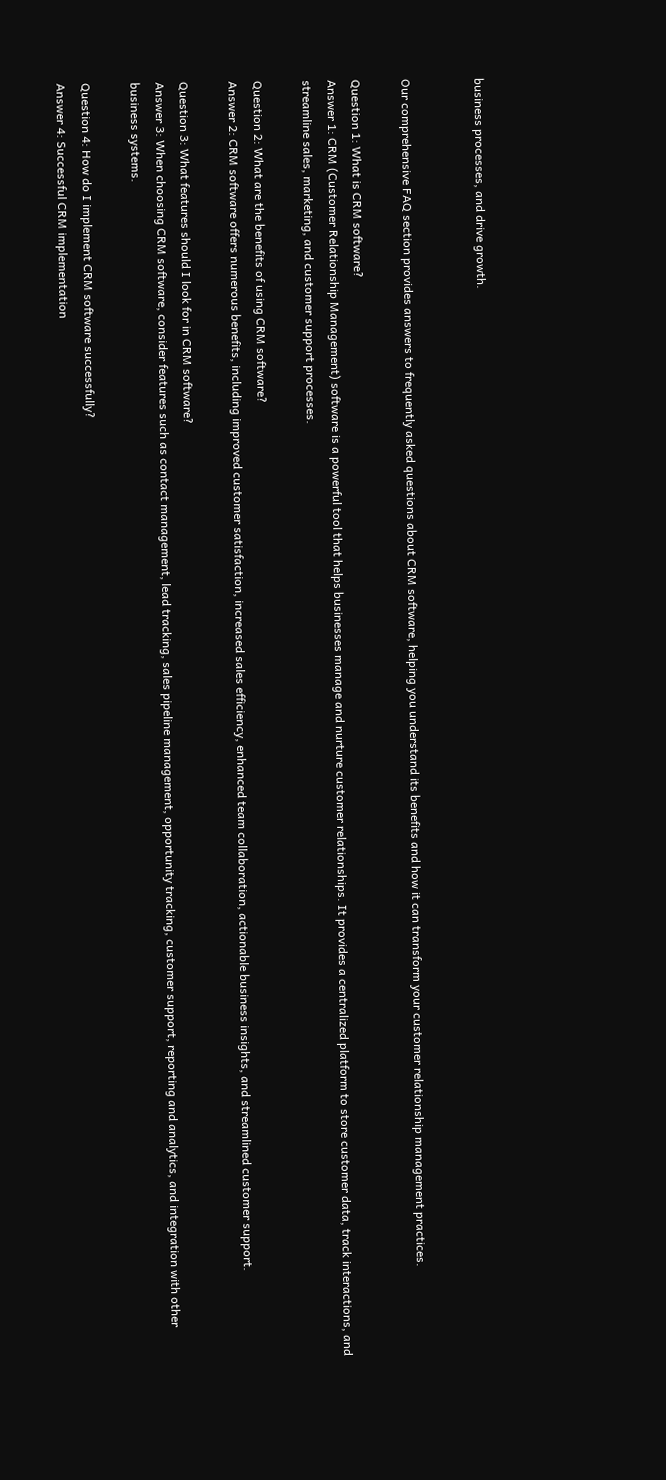business processes, and drive growth.


Our comprehensive FAQ section provides answers to frequently asked questions about CRM software, helping you understand its benefits and how it can transform your customer relationship management practices.

Question 1: What is CRM software?
Answer 1: CRM (Customer Relationship Management) software is a powerful tool that helps businesses manage and nurture customer relationships. It provides a centralized platform to store customer data, track interactions, and streamline sales, marketing, and customer support processes.

Question 2: What are the benefits of using CRM software?
Answer 2: CRM software offers numerous benefits, including improved customer satisfaction, increased sales efficiency, enhanced team collaboration, actionable business insights, and streamlined customer support.

Question 3: What features should I look for in CRM software?
Answer 3: When choosing CRM software, consider features such as contact management, lead tracking, sales pipeline management, opportunity tracking, customer support, reporting and analytics, and integration with other business systems.

Question 4: How do I implement CRM software successfully?
Answer 4: Successful CRM implementation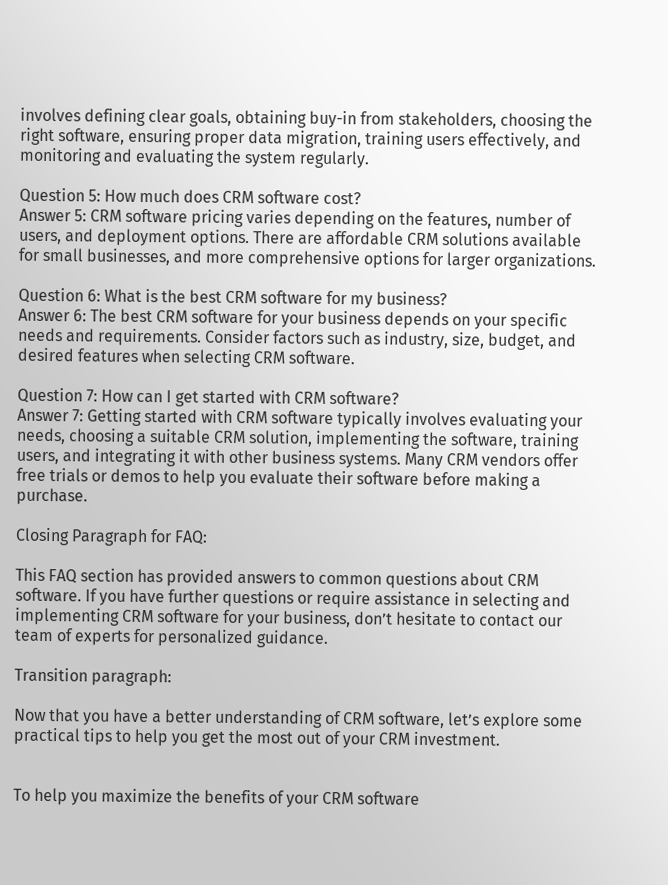involves defining clear goals, obtaining buy-in from stakeholders, choosing the right software, ensuring proper data migration, training users effectively, and monitoring and evaluating the system regularly.

Question 5: How much does CRM software cost?
Answer 5: CRM software pricing varies depending on the features, number of users, and deployment options. There are affordable CRM solutions available for small businesses, and more comprehensive options for larger organizations.

Question 6: What is the best CRM software for my business?
Answer 6: The best CRM software for your business depends on your specific needs and requirements. Consider factors such as industry, size, budget, and desired features when selecting CRM software.

Question 7: How can I get started with CRM software?
Answer 7: Getting started with CRM software typically involves evaluating your needs, choosing a suitable CRM solution, implementing the software, training users, and integrating it with other business systems. Many CRM vendors offer free trials or demos to help you evaluate their software before making a purchase.

Closing Paragraph for FAQ:

This FAQ section has provided answers to common questions about CRM software. If you have further questions or require assistance in selecting and implementing CRM software for your business, don’t hesitate to contact our team of experts for personalized guidance.

Transition paragraph:

Now that you have a better understanding of CRM software, let’s explore some practical tips to help you get the most out of your CRM investment.


To help you maximize the benefits of your CRM software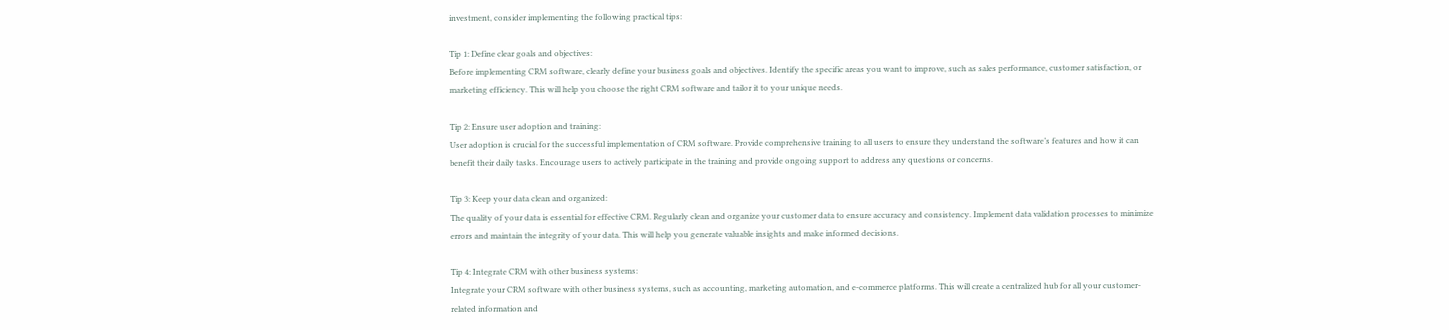investment, consider implementing the following practical tips:

Tip 1: Define clear goals and objectives:
Before implementing CRM software, clearly define your business goals and objectives. Identify the specific areas you want to improve, such as sales performance, customer satisfaction, or marketing efficiency. This will help you choose the right CRM software and tailor it to your unique needs.

Tip 2: Ensure user adoption and training:
User adoption is crucial for the successful implementation of CRM software. Provide comprehensive training to all users to ensure they understand the software’s features and how it can benefit their daily tasks. Encourage users to actively participate in the training and provide ongoing support to address any questions or concerns.

Tip 3: Keep your data clean and organized:
The quality of your data is essential for effective CRM. Regularly clean and organize your customer data to ensure accuracy and consistency. Implement data validation processes to minimize errors and maintain the integrity of your data. This will help you generate valuable insights and make informed decisions.

Tip 4: Integrate CRM with other business systems:
Integrate your CRM software with other business systems, such as accounting, marketing automation, and e-commerce platforms. This will create a centralized hub for all your customer-related information and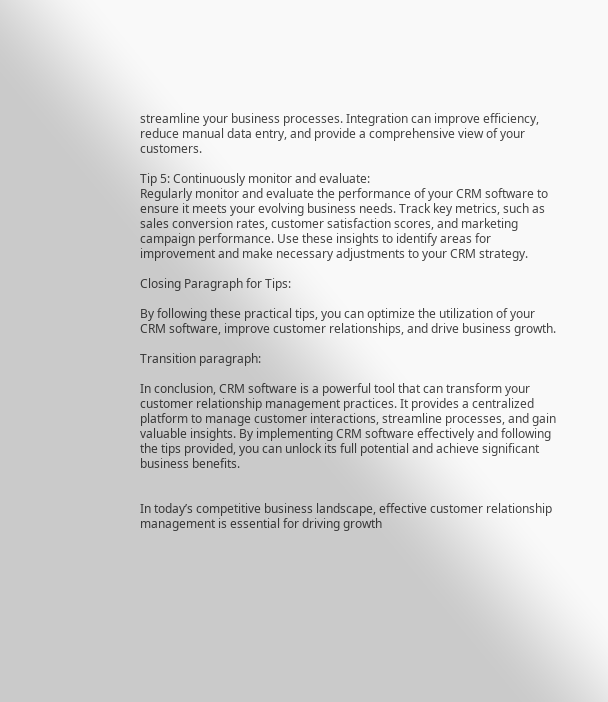streamline your business processes. Integration can improve efficiency, reduce manual data entry, and provide a comprehensive view of your customers.

Tip 5: Continuously monitor and evaluate:
Regularly monitor and evaluate the performance of your CRM software to ensure it meets your evolving business needs. Track key metrics, such as sales conversion rates, customer satisfaction scores, and marketing campaign performance. Use these insights to identify areas for improvement and make necessary adjustments to your CRM strategy.

Closing Paragraph for Tips:

By following these practical tips, you can optimize the utilization of your CRM software, improve customer relationships, and drive business growth.

Transition paragraph:

In conclusion, CRM software is a powerful tool that can transform your customer relationship management practices. It provides a centralized platform to manage customer interactions, streamline processes, and gain valuable insights. By implementing CRM software effectively and following the tips provided, you can unlock its full potential and achieve significant business benefits.


In today’s competitive business landscape, effective customer relationship management is essential for driving growth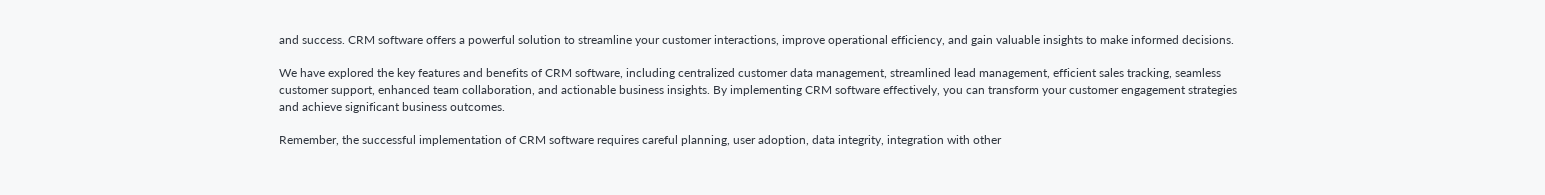and success. CRM software offers a powerful solution to streamline your customer interactions, improve operational efficiency, and gain valuable insights to make informed decisions.

We have explored the key features and benefits of CRM software, including centralized customer data management, streamlined lead management, efficient sales tracking, seamless customer support, enhanced team collaboration, and actionable business insights. By implementing CRM software effectively, you can transform your customer engagement strategies and achieve significant business outcomes.

Remember, the successful implementation of CRM software requires careful planning, user adoption, data integrity, integration with other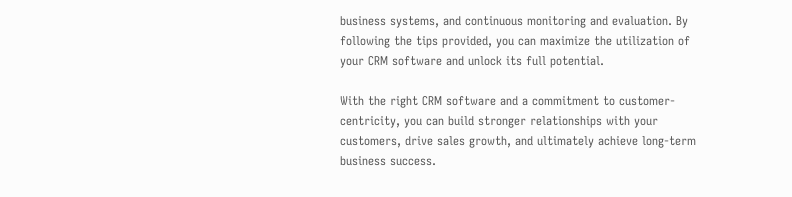business systems, and continuous monitoring and evaluation. By following the tips provided, you can maximize the utilization of your CRM software and unlock its full potential.

With the right CRM software and a commitment to customer-centricity, you can build stronger relationships with your customers, drive sales growth, and ultimately achieve long-term business success.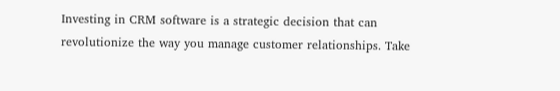Investing in CRM software is a strategic decision that can revolutionize the way you manage customer relationships. Take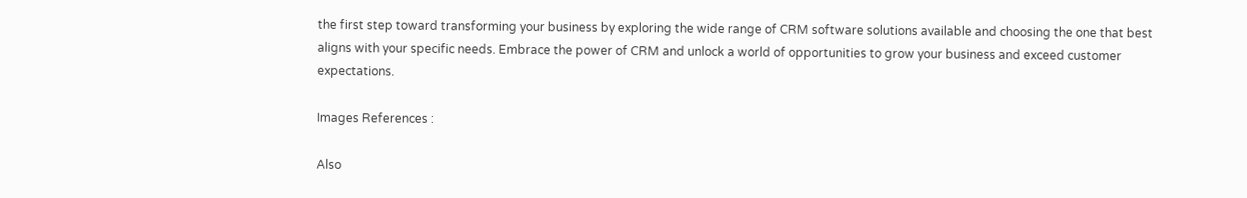the first step toward transforming your business by exploring the wide range of CRM software solutions available and choosing the one that best aligns with your specific needs. Embrace the power of CRM and unlock a world of opportunities to grow your business and exceed customer expectations.

Images References :

Also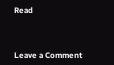Read



Leave a Comment